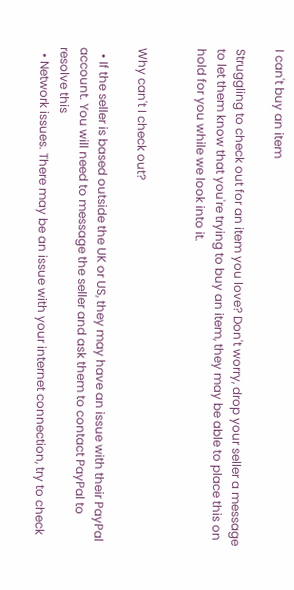I can't buy an item

Struggling to check out for an item you love? Don't worry, drop your seller a message to let them know that you're trying to buy an item, they may be able to place this on hold for you while we look into it.


Why can't I check out?

  • If the seller is based outside the UK or US, they may have an issue with their PayPal account. You will need to message the seller and ask them to contact PayPal to resolve this
  • Network issues. There may be an issue with your internet connection, try to check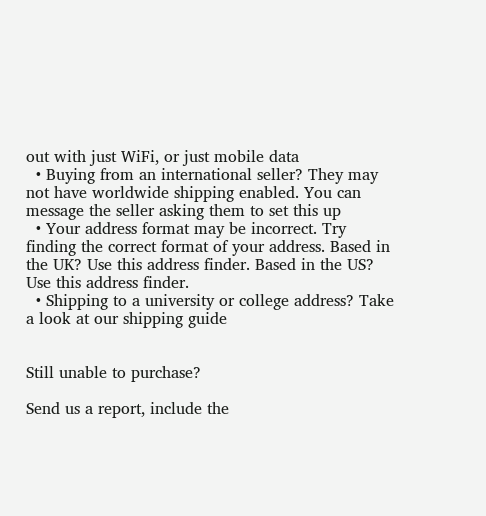out with just WiFi, or just mobile data
  • Buying from an international seller? They may not have worldwide shipping enabled. You can message the seller asking them to set this up
  • Your address format may be incorrect. Try finding the correct format of your address. Based in the UK? Use this address finder. Based in the US? Use this address finder.
  • Shipping to a university or college address? Take a look at our shipping guide


Still unable to purchase?

Send us a report, include the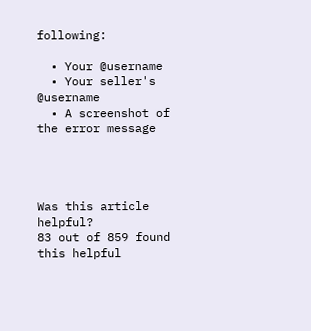following:

  • Your @username
  • Your seller's @username
  • A screenshot of the error message




Was this article helpful?
83 out of 859 found this helpful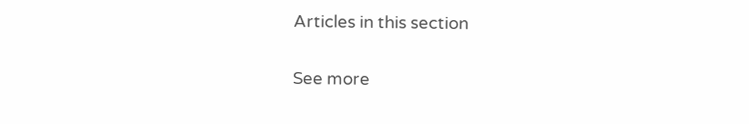Articles in this section

See more